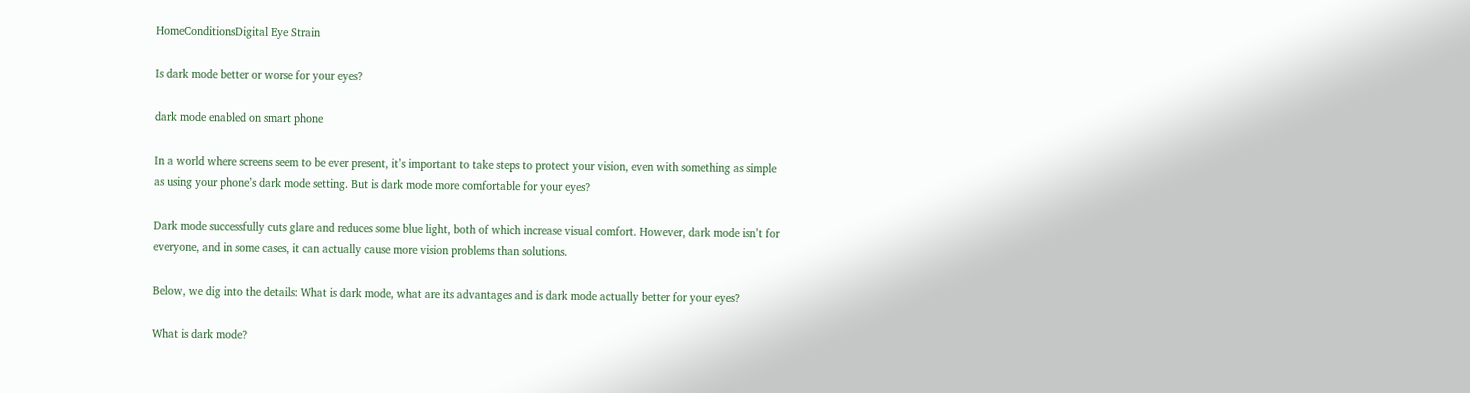HomeConditionsDigital Eye Strain

Is dark mode better or worse for your eyes?

dark mode enabled on smart phone

In a world where screens seem to be ever present, it’s important to take steps to protect your vision, even with something as simple as using your phone’s dark mode setting. But is dark mode more comfortable for your eyes?

Dark mode successfully cuts glare and reduces some blue light, both of which increase visual comfort. However, dark mode isn’t for everyone, and in some cases, it can actually cause more vision problems than solutions.

Below, we dig into the details: What is dark mode, what are its advantages and is dark mode actually better for your eyes?

What is dark mode?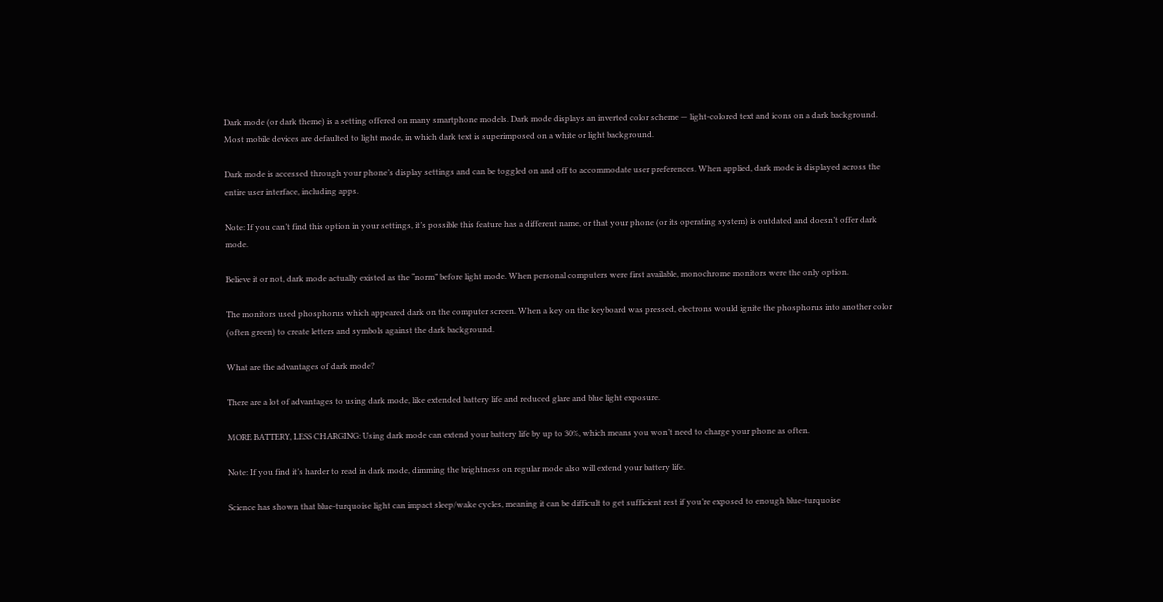Dark mode (or dark theme) is a setting offered on many smartphone models. Dark mode displays an inverted color scheme — light-colored text and icons on a dark background. Most mobile devices are defaulted to light mode, in which dark text is superimposed on a white or light background.

Dark mode is accessed through your phone’s display settings and can be toggled on and off to accommodate user preferences. When applied, dark mode is displayed across the entire user interface, including apps.

Note: If you can’t find this option in your settings, it’s possible this feature has a different name, or that your phone (or its operating system) is outdated and doesn’t offer dark mode.

Believe it or not, dark mode actually existed as the “norm” before light mode. When personal computers were first available, monochrome monitors were the only option.

The monitors used phosphorus which appeared dark on the computer screen. When a key on the keyboard was pressed, electrons would ignite the phosphorus into another color (often green) to create letters and symbols against the dark background.

What are the advantages of dark mode?

There are a lot of advantages to using dark mode, like extended battery life and reduced glare and blue light exposure.

MORE BATTERY, LESS CHARGING: Using dark mode can extend your battery life by up to 30%, which means you won’t need to charge your phone as often.

Note: If you find it’s harder to read in dark mode, dimming the brightness on regular mode also will extend your battery life.

Science has shown that blue-turquoise light can impact sleep/wake cycles, meaning it can be difficult to get sufficient rest if you’re exposed to enough blue-turquoise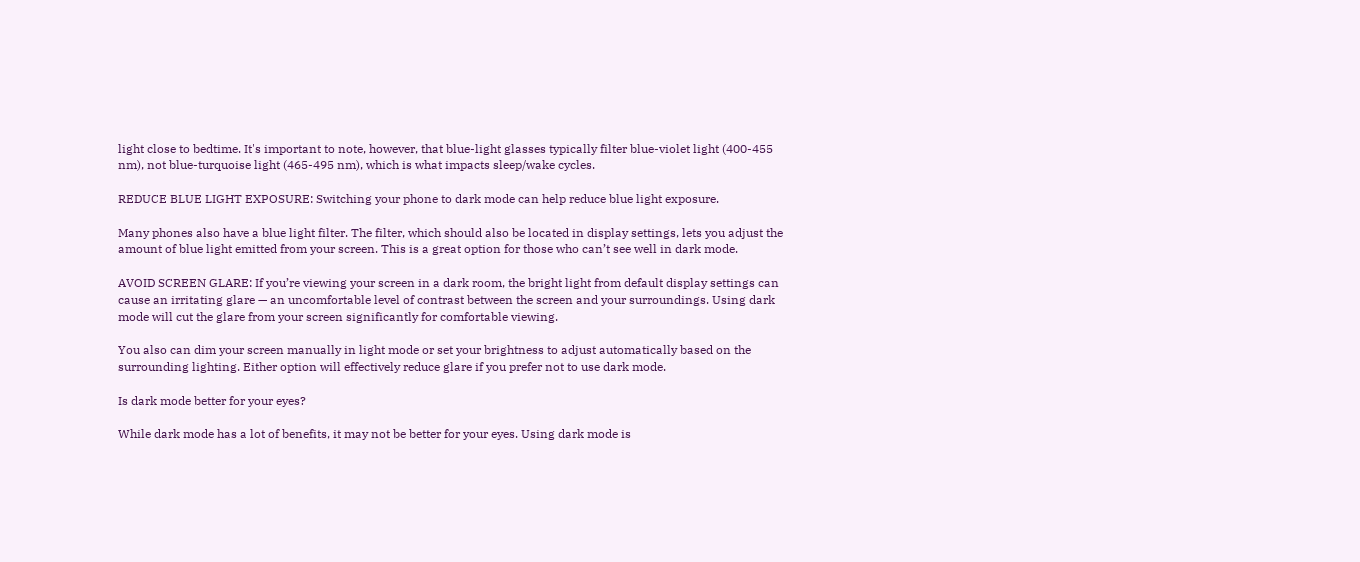light close to bedtime. It's important to note, however, that blue-light glasses typically filter blue-violet light (400-455 nm), not blue-turquoise light (465-495 nm), which is what impacts sleep/wake cycles.

REDUCE BLUE LIGHT EXPOSURE: Switching your phone to dark mode can help reduce blue light exposure.

Many phones also have a blue light filter. The filter, which should also be located in display settings, lets you adjust the amount of blue light emitted from your screen. This is a great option for those who can’t see well in dark mode.

AVOID SCREEN GLARE: If you’re viewing your screen in a dark room, the bright light from default display settings can cause an irritating glare — an uncomfortable level of contrast between the screen and your surroundings. Using dark mode will cut the glare from your screen significantly for comfortable viewing.

You also can dim your screen manually in light mode or set your brightness to adjust automatically based on the surrounding lighting. Either option will effectively reduce glare if you prefer not to use dark mode.

Is dark mode better for your eyes?

While dark mode has a lot of benefits, it may not be better for your eyes. Using dark mode is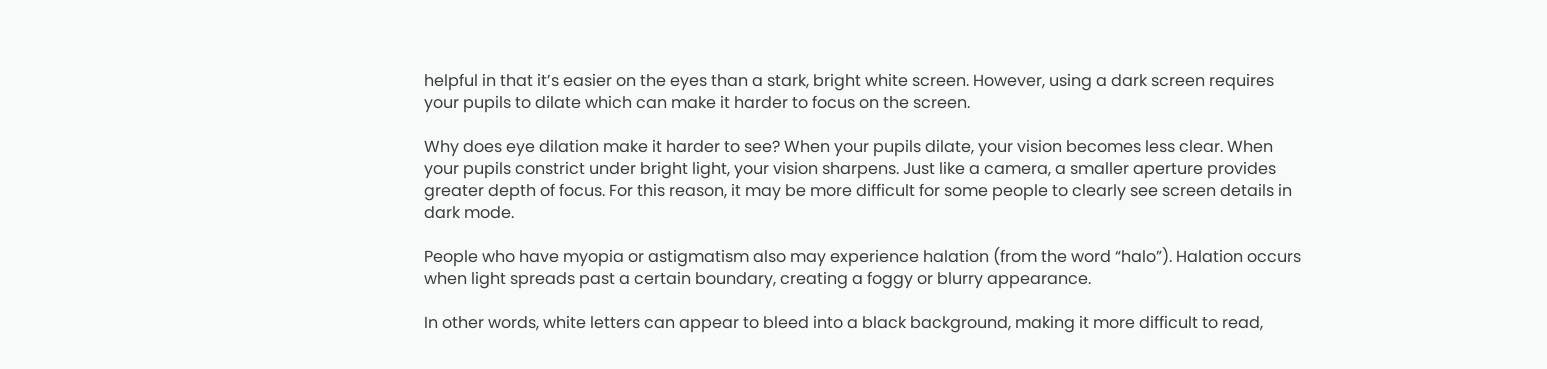helpful in that it’s easier on the eyes than a stark, bright white screen. However, using a dark screen requires your pupils to dilate which can make it harder to focus on the screen.

Why does eye dilation make it harder to see? When your pupils dilate, your vision becomes less clear. When your pupils constrict under bright light, your vision sharpens. Just like a camera, a smaller aperture provides greater depth of focus. For this reason, it may be more difficult for some people to clearly see screen details in dark mode.

People who have myopia or astigmatism also may experience halation (from the word “halo”). Halation occurs when light spreads past a certain boundary, creating a foggy or blurry appearance.

In other words, white letters can appear to bleed into a black background, making it more difficult to read,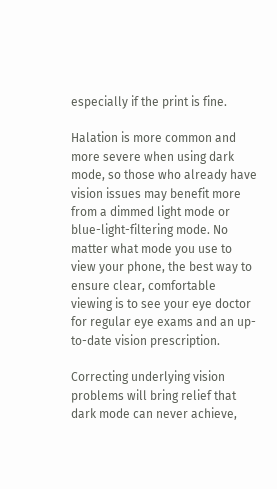especially if the print is fine.

Halation is more common and more severe when using dark mode, so those who already have vision issues may benefit more from a dimmed light mode or blue-light-filtering mode. No matter what mode you use to view your phone, the best way to ensure clear, comfortable viewing is to see your eye doctor for regular eye exams and an up-to-date vision prescription.

Correcting underlying vision problems will bring relief that dark mode can never achieve,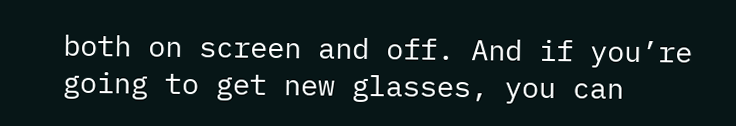both on screen and off. And if you’re going to get new glasses, you can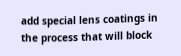add special lens coatings in the process that will block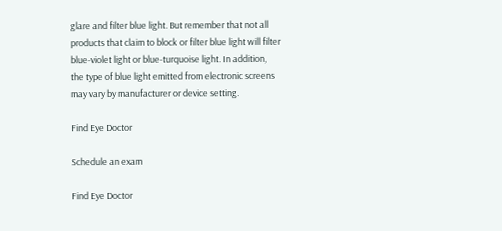glare and filter blue light. But remember that not all products that claim to block or filter blue light will filter blue-violet light or blue-turquoise light. In addition, the type of blue light emitted from electronic screens may vary by manufacturer or device setting.

Find Eye Doctor

Schedule an exam

Find Eye Doctor